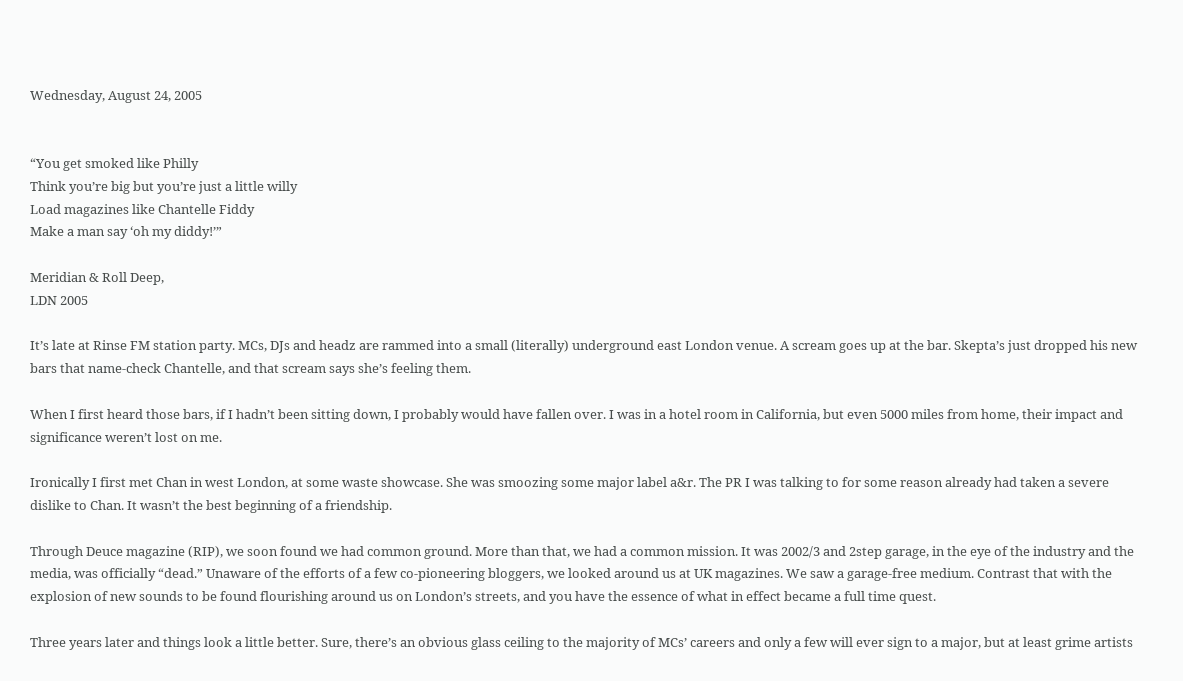Wednesday, August 24, 2005


“You get smoked like Philly
Think you’re big but you’re just a little willy
Load magazines like Chantelle Fiddy
Make a man say ‘oh my diddy!’”

Meridian & Roll Deep,
LDN 2005

It’s late at Rinse FM station party. MCs, DJs and headz are rammed into a small (literally) underground east London venue. A scream goes up at the bar. Skepta’s just dropped his new bars that name-check Chantelle, and that scream says she’s feeling them.

When I first heard those bars, if I hadn’t been sitting down, I probably would have fallen over. I was in a hotel room in California, but even 5000 miles from home, their impact and significance weren’t lost on me.

Ironically I first met Chan in west London, at some waste showcase. She was smoozing some major label a&r. The PR I was talking to for some reason already had taken a severe dislike to Chan. It wasn’t the best beginning of a friendship.

Through Deuce magazine (RIP), we soon found we had common ground. More than that, we had a common mission. It was 2002/3 and 2step garage, in the eye of the industry and the media, was officially “dead.” Unaware of the efforts of a few co-pioneering bloggers, we looked around us at UK magazines. We saw a garage-free medium. Contrast that with the explosion of new sounds to be found flourishing around us on London’s streets, and you have the essence of what in effect became a full time quest.

Three years later and things look a little better. Sure, there’s an obvious glass ceiling to the majority of MCs’ careers and only a few will ever sign to a major, but at least grime artists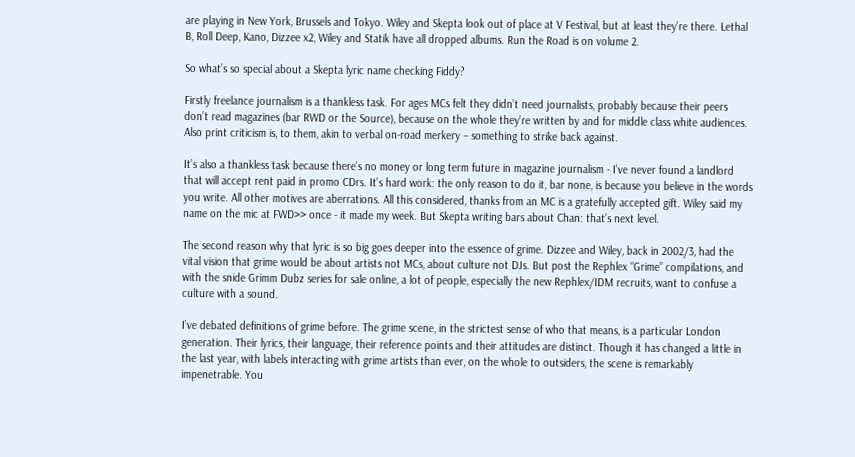are playing in New York, Brussels and Tokyo. Wiley and Skepta look out of place at V Festival, but at least they’re there. Lethal B, Roll Deep, Kano, Dizzee x2, Wiley and Statik have all dropped albums. Run the Road is on volume 2.

So what’s so special about a Skepta lyric name checking Fiddy?

Firstly freelance journalism is a thankless task. For ages MCs felt they didn’t need journalists, probably because their peers don’t read magazines (bar RWD or the Source), because on the whole they’re written by and for middle class white audiences. Also print criticism is, to them, akin to verbal on-road merkery – something to strike back against.

It’s also a thankless task because there’s no money or long term future in magazine journalism - I’ve never found a landlord that will accept rent paid in promo CDrs. It’s hard work: the only reason to do it, bar none, is because you believe in the words you write. All other motives are aberrations. All this considered, thanks from an MC is a gratefully accepted gift. Wiley said my name on the mic at FWD>> once - it made my week. But Skepta writing bars about Chan: that’s next level.

The second reason why that lyric is so big goes deeper into the essence of grime. Dizzee and Wiley, back in 2002/3, had the vital vision that grime would be about artists not MCs, about culture not DJs. But post the Rephlex “Grime” compilations, and with the snide Grimm Dubz series for sale online, a lot of people, especially the new Rephlex/IDM recruits, want to confuse a culture with a sound.

I’ve debated definitions of grime before. The grime scene, in the strictest sense of who that means, is a particular London generation. Their lyrics, their language, their reference points and their attitudes are distinct. Though it has changed a little in the last year, with labels interacting with grime artists than ever, on the whole to outsiders, the scene is remarkably impenetrable. You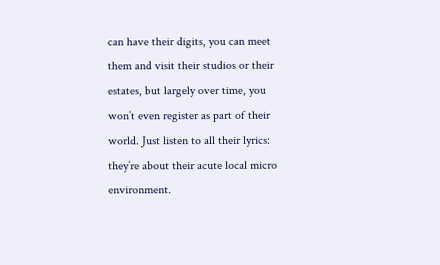can have their digits, you can meet them and visit their studios or their estates, but largely over time, you won’t even register as part of their world. Just listen to all their lyrics: they’re about their acute local micro environment.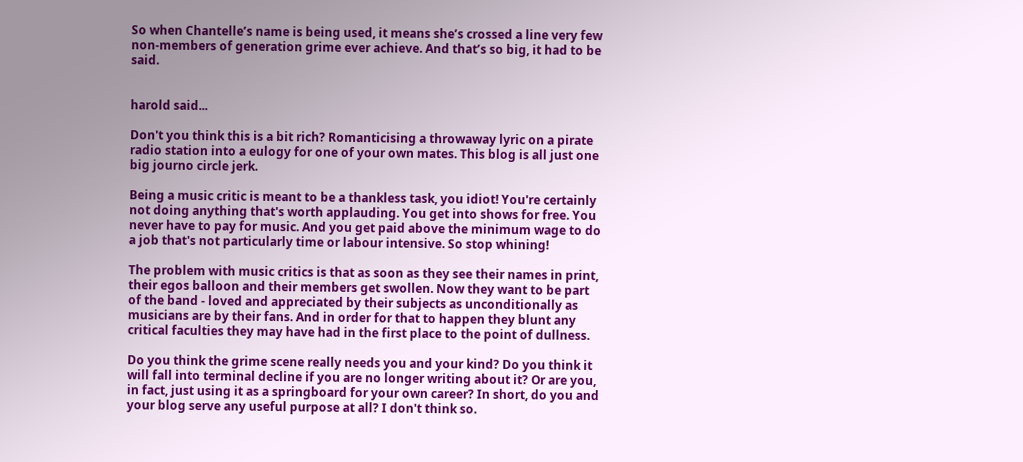So when Chantelle’s name is being used, it means she’s crossed a line very few non-members of generation grime ever achieve. And that’s so big, it had to be said.


harold said...

Don't you think this is a bit rich? Romanticising a throwaway lyric on a pirate radio station into a eulogy for one of your own mates. This blog is all just one big journo circle jerk.

Being a music critic is meant to be a thankless task, you idiot! You're certainly not doing anything that's worth applauding. You get into shows for free. You never have to pay for music. And you get paid above the minimum wage to do a job that's not particularly time or labour intensive. So stop whining!

The problem with music critics is that as soon as they see their names in print, their egos balloon and their members get swollen. Now they want to be part of the band - loved and appreciated by their subjects as unconditionally as musicians are by their fans. And in order for that to happen they blunt any critical faculties they may have had in the first place to the point of dullness.

Do you think the grime scene really needs you and your kind? Do you think it will fall into terminal decline if you are no longer writing about it? Or are you, in fact, just using it as a springboard for your own career? In short, do you and your blog serve any useful purpose at all? I don't think so.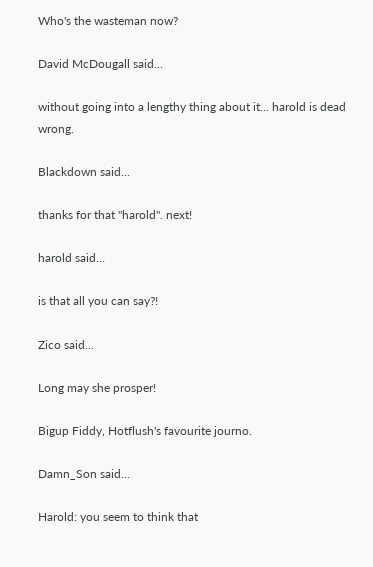Who's the wasteman now?

David McDougall said...

without going into a lengthy thing about it... harold is dead wrong.

Blackdown said...

thanks for that "harold". next!

harold said...

is that all you can say?!

Zico said...

Long may she prosper!

Bigup Fiddy, Hotflush's favourite journo.

Damn_Son said...

Harold: you seem to think that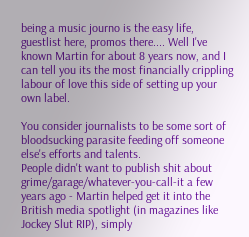being a music journo is the easy life, guestlist here, promos there.... Well I've known Martin for about 8 years now, and I can tell you its the most financially crippling labour of love this side of setting up your own label.

You consider journalists to be some sort of bloodsucking parasite feeding off someone else's efforts and talents.
People didn't want to publish shit about grime/garage/whatever-you-call-it a few years ago - Martin helped get it into the British media spotlight (in magazines like Jockey Slut RIP), simply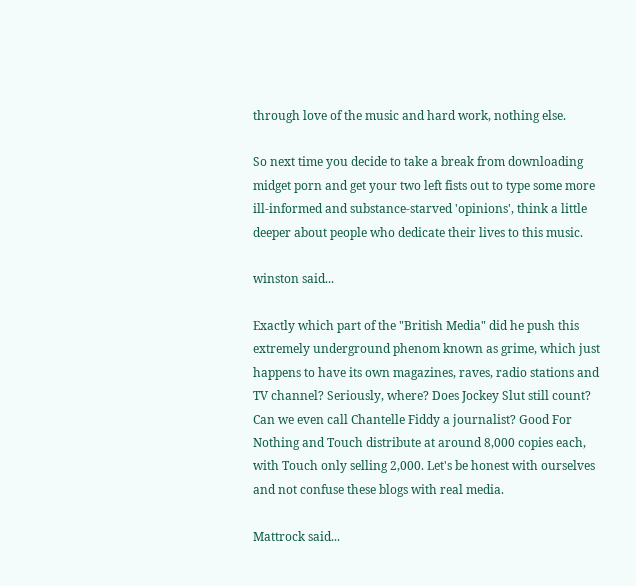through love of the music and hard work, nothing else.

So next time you decide to take a break from downloading midget porn and get your two left fists out to type some more ill-informed and substance-starved 'opinions', think a little deeper about people who dedicate their lives to this music.

winston said...

Exactly which part of the "British Media" did he push this extremely underground phenom known as grime, which just happens to have its own magazines, raves, radio stations and TV channel? Seriously, where? Does Jockey Slut still count? Can we even call Chantelle Fiddy a journalist? Good For Nothing and Touch distribute at around 8,000 copies each, with Touch only selling 2,000. Let's be honest with ourselves and not confuse these blogs with real media.

Mattrock said...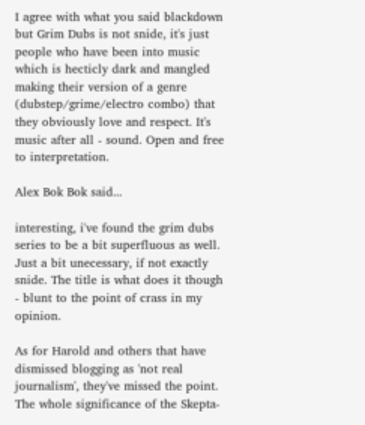I agree with what you said blackdown but Grim Dubs is not snide, it's just people who have been into music which is hecticly dark and mangled making their version of a genre (dubstep/grime/electro combo) that they obviously love and respect. It's music after all - sound. Open and free to interpretation.

Alex Bok Bok said...

interesting, i've found the grim dubs series to be a bit superfluous as well. Just a bit unecessary, if not exactly snide. The title is what does it though - blunt to the point of crass in my opinion.

As for Harold and others that have dismissed blogging as 'not real journalism', they've missed the point. The whole significance of the Skepta-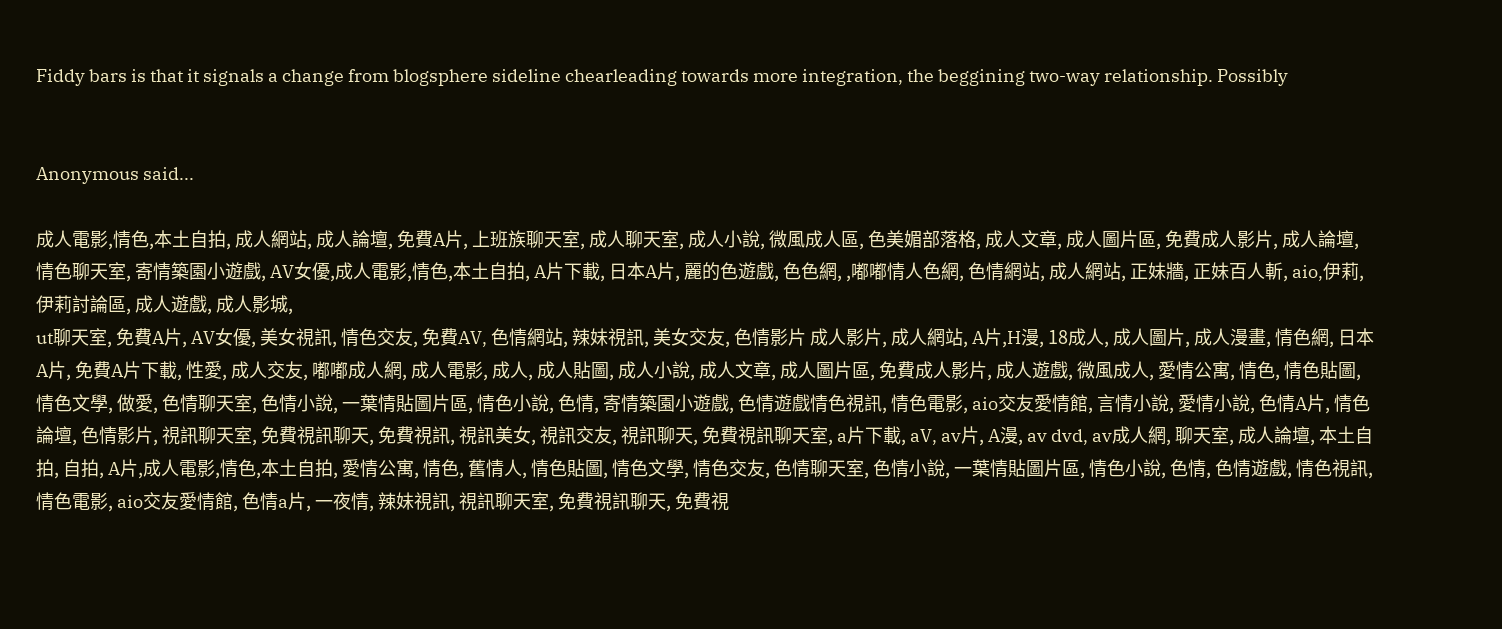Fiddy bars is that it signals a change from blogsphere sideline chearleading towards more integration, the beggining two-way relationship. Possibly


Anonymous said...

成人電影,情色,本土自拍, 成人網站, 成人論壇, 免費A片, 上班族聊天室, 成人聊天室, 成人小說, 微風成人區, 色美媚部落格, 成人文章, 成人圖片區, 免費成人影片, 成人論壇, 情色聊天室, 寄情築園小遊戲, AV女優,成人電影,情色,本土自拍, A片下載, 日本A片, 麗的色遊戲, 色色網, ,嘟嘟情人色網, 色情網站, 成人網站, 正妹牆, 正妹百人斬, aio,伊莉, 伊莉討論區, 成人遊戲, 成人影城,
ut聊天室, 免費A片, AV女優, 美女視訊, 情色交友, 免費AV, 色情網站, 辣妹視訊, 美女交友, 色情影片 成人影片, 成人網站, A片,H漫, 18成人, 成人圖片, 成人漫畫, 情色網, 日本A片, 免費A片下載, 性愛, 成人交友, 嘟嘟成人網, 成人電影, 成人, 成人貼圖, 成人小說, 成人文章, 成人圖片區, 免費成人影片, 成人遊戲, 微風成人, 愛情公寓, 情色, 情色貼圖, 情色文學, 做愛, 色情聊天室, 色情小說, 一葉情貼圖片區, 情色小說, 色情, 寄情築園小遊戲, 色情遊戲情色視訊, 情色電影, aio交友愛情館, 言情小說, 愛情小說, 色情A片, 情色論壇, 色情影片, 視訊聊天室, 免費視訊聊天, 免費視訊, 視訊美女, 視訊交友, 視訊聊天, 免費視訊聊天室, a片下載, aV, av片, A漫, av dvd, av成人網, 聊天室, 成人論壇, 本土自拍, 自拍, A片,成人電影,情色,本土自拍, 愛情公寓, 情色, 舊情人, 情色貼圖, 情色文學, 情色交友, 色情聊天室, 色情小說, 一葉情貼圖片區, 情色小說, 色情, 色情遊戲, 情色視訊, 情色電影, aio交友愛情館, 色情a片, 一夜情, 辣妹視訊, 視訊聊天室, 免費視訊聊天, 免費視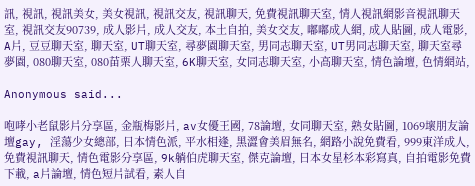訊, 視訊, 視訊美女, 美女視訊, 視訊交友, 視訊聊天, 免費視訊聊天室, 情人視訊網影音視訊聊天室, 視訊交友90739, 成人影片, 成人交友, 本土自拍, 美女交友, 嘟嘟成人網, 成人貼圖, 成人電影, A片, 豆豆聊天室, 聊天室, UT聊天室, 尋夢園聊天室, 男同志聊天室, UT男同志聊天室, 聊天室尋夢園, 080聊天室, 080苗栗人聊天室, 6K聊天室, 女同志聊天室, 小高聊天室, 情色論壇, 色情網站,

Anonymous said...

咆哮小老鼠影片分享區, 金瓶梅影片, av女優王國, 78論壇, 女同聊天室, 熟女貼圖, 1069壞朋友論壇gay, 淫蕩少女總部, 日本情色派, 平水相逢, 黑澀會美眉無名, 網路小說免費看, 999東洋成人, 免費視訊聊天, 情色電影分享區, 9k躺伯虎聊天室, 傑克論壇, 日本女星杉本彩寫真, 自拍電影免費下載, a片論壇, 情色短片試看, 素人自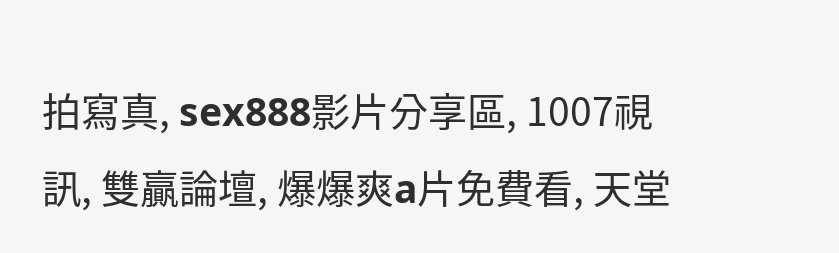拍寫真, sex888影片分享區, 1007視訊, 雙贏論壇, 爆爆爽a片免費看, 天堂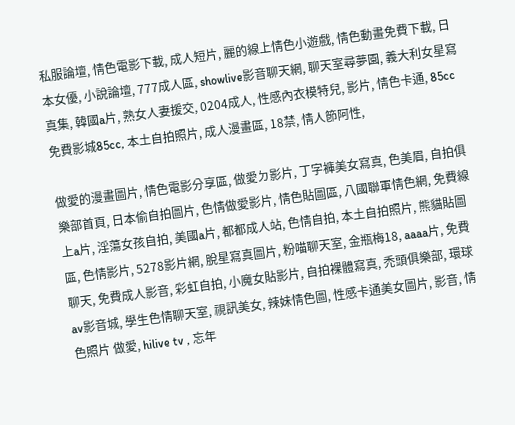私服論壇, 情色電影下載, 成人短片, 麗的線上情色小遊戲, 情色動畫免費下載, 日本女優, 小說論壇, 777成人區, showlive影音聊天網, 聊天室尋夢園, 義大利女星寫真集, 韓國a片, 熟女人妻援交, 0204成人, 性感內衣模特兒, 影片, 情色卡通, 85cc免費影城85cc, 本土自拍照片, 成人漫畫區, 18禁, 情人節阿性,

做愛的漫畫圖片, 情色電影分享區, 做愛ㄉ影片, 丁字褲美女寫真, 色美眉, 自拍俱樂部首頁, 日本偷自拍圖片, 色情做愛影片, 情色貼圖區, 八國聯軍情色網, 免費線上a片, 淫蕩女孩自拍, 美國a片, 都都成人站, 色情自拍, 本土自拍照片, 熊貓貼圖區, 色情影片, 5278影片網, 脫星寫真圖片, 粉喵聊天室, 金瓶梅18, aaaa片, 免費聊天, 免費成人影音, 彩虹自拍, 小魔女貼影片, 自拍裸體寫真, 禿頭俱樂部, 環球av影音城, 學生色情聊天室, 視訊美女, 辣妹情色圖, 性感卡通美女圖片, 影音, 情色照片 做愛, hilive tv , 忘年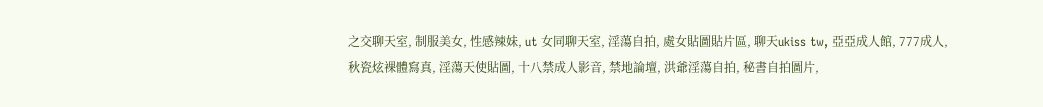之交聊天室, 制服美女, 性感辣妹, ut 女同聊天室, 淫蕩自拍, 處女貼圖貼片區, 聊天ukiss tw, 亞亞成人館, 777成人, 秋瓷炫裸體寫真, 淫蕩天使貼圖, 十八禁成人影音, 禁地論壇, 洪爺淫蕩自拍, 秘書自拍圖片,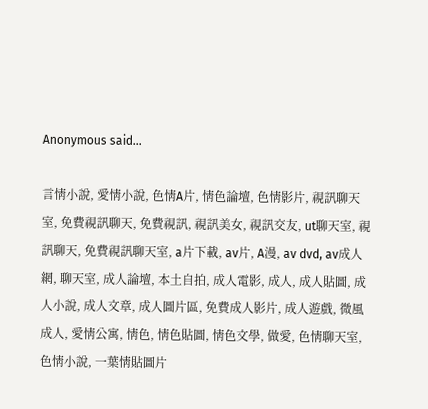Anonymous said...

言情小說, 愛情小說, 色情A片, 情色論壇, 色情影片, 視訊聊天室, 免費視訊聊天, 免費視訊, 視訊美女, 視訊交友, ut聊天室, 視訊聊天, 免費視訊聊天室, a片下載, av片, A漫, av dvd, av成人網, 聊天室, 成人論壇, 本土自拍, 成人電影, 成人, 成人貼圖, 成人小說, 成人文章, 成人圖片區, 免費成人影片, 成人遊戲, 微風成人, 愛情公寓, 情色, 情色貼圖, 情色文學, 做愛, 色情聊天室, 色情小說, 一葉情貼圖片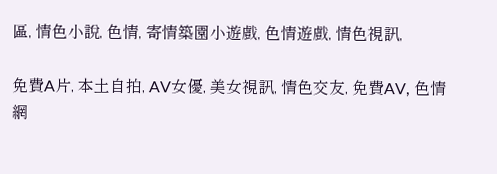區, 情色小說, 色情, 寄情築園小遊戲, 色情遊戲, 情色視訊,

免費A片, 本土自拍, AV女優, 美女視訊, 情色交友, 免費AV, 色情網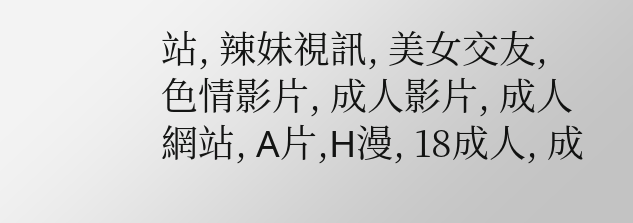站, 辣妹視訊, 美女交友, 色情影片, 成人影片, 成人網站, A片,H漫, 18成人, 成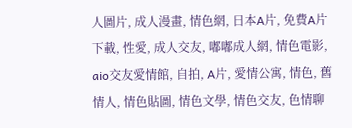人圖片, 成人漫畫, 情色網, 日本A片, 免費A片下載, 性愛, 成人交友, 嘟嘟成人網, 情色電影, aio交友愛情館, 自拍, A片, 愛情公寓, 情色, 舊情人, 情色貼圖, 情色文學, 情色交友, 色情聊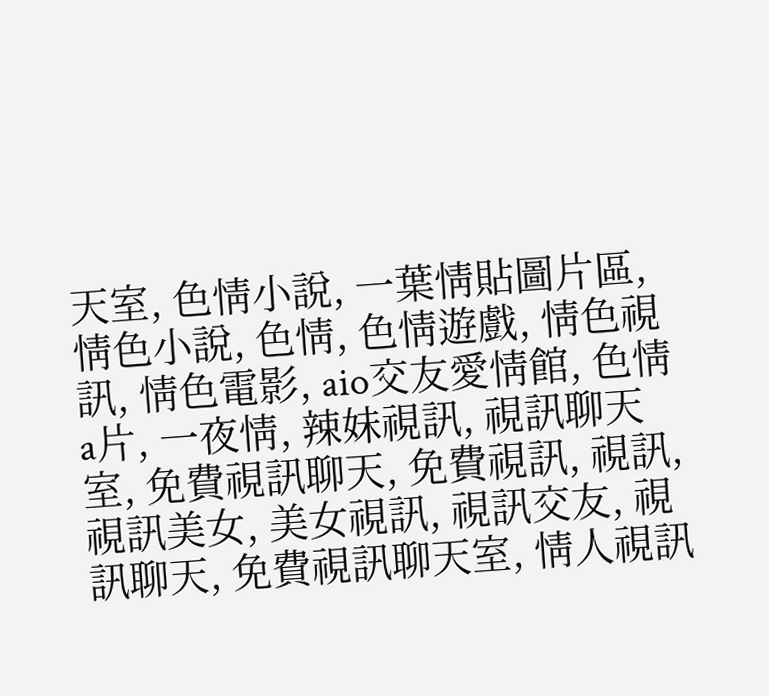天室, 色情小說, 一葉情貼圖片區, 情色小說, 色情, 色情遊戲, 情色視訊, 情色電影, aio交友愛情館, 色情a片, 一夜情, 辣妹視訊, 視訊聊天室, 免費視訊聊天, 免費視訊, 視訊, 視訊美女, 美女視訊, 視訊交友, 視訊聊天, 免費視訊聊天室, 情人視訊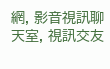網, 影音視訊聊天室, 視訊交友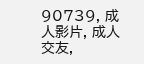90739, 成人影片, 成人交友,